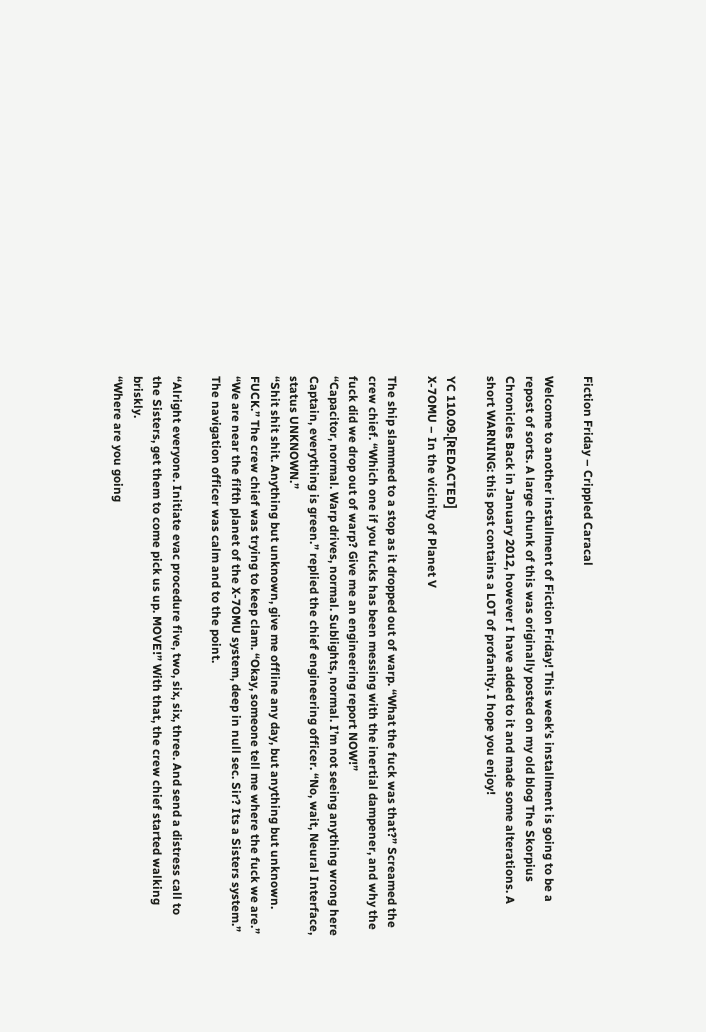Fiction Friday – Crippled Caracal

Welcome to another installment of Fiction Friday! This week’s installment is going to be a repost of sorts. A large chunk of this was originally posted on my old blog The Skorpius Chronicles Back in January 2012, however I have added to it and made some alterations. A short WARNING: this post contains a LOT of profanity. I hope you enjoy!

YC 110.09.[REDACTED]
X-7OMU – In the vicinity of Planet V

The ship slammed to a stop as it dropped out of warp. “What the fuck was that?” Screamed the crew chief. “Which one if you fucks has been messing with the inertial dampener, and why the fuck did we drop out of warp? Give me an engineering report NOW!”
“Capacitor, normal. Warp drives, normal. Sublights, normal. I’m not seeing anything wrong here Captain, everything is green.” replied the chief engineering officer. “No, wait, Neural Interface, status UNKNOWN.”
“Shit shit shit. Anything but unknown, give me offline any day, but anything but unknown. FUCK.” The crew chief was trying to keep clam. “Okay, someone tell me where the fuck we are.”
“We are near the fifth planet of the X-7OMU system, deep in null sec. Sir? Its a Sisters system.” The navigation officer was calm and to the point.

“Alright everyone. Initiate evac procedure five, two, six, six, three. And send a distress call to the Sisters, get them to come pick us up. MOVE!” With that, the crew chief started walking briskly.
“Where are you going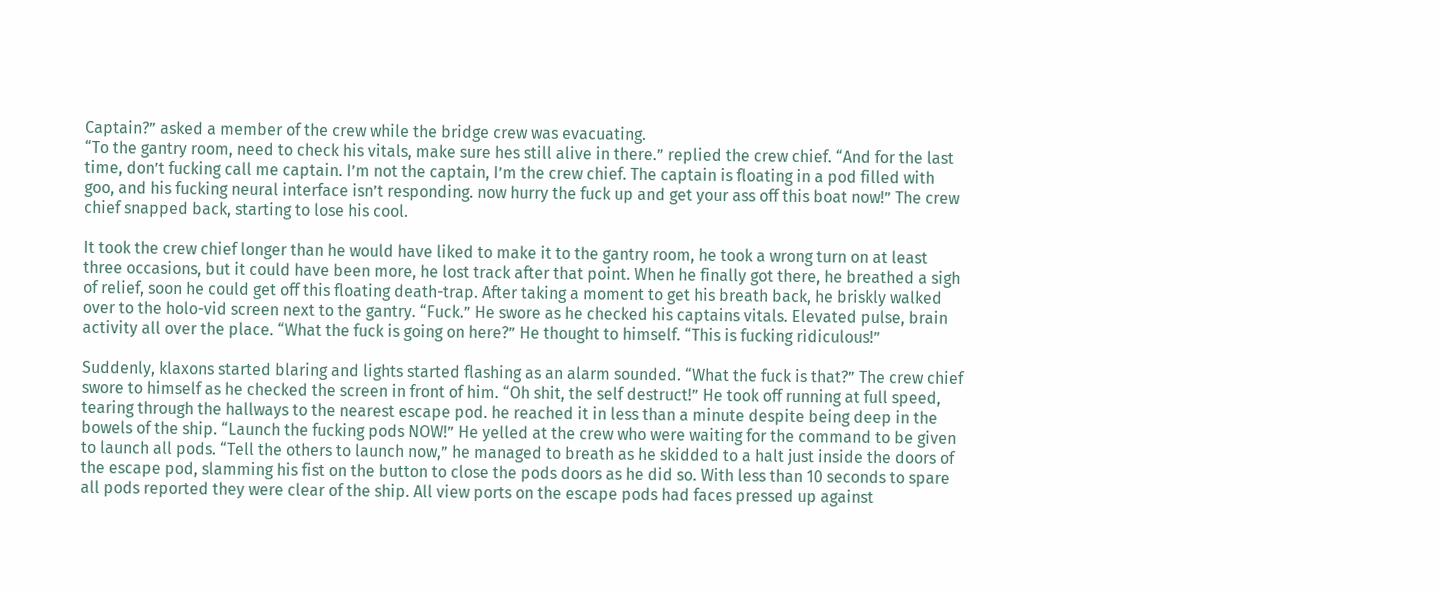Captain?” asked a member of the crew while the bridge crew was evacuating.
“To the gantry room, need to check his vitals, make sure hes still alive in there.” replied the crew chief. “And for the last time, don’t fucking call me captain. I’m not the captain, I’m the crew chief. The captain is floating in a pod filled with goo, and his fucking neural interface isn’t responding. now hurry the fuck up and get your ass off this boat now!” The crew chief snapped back, starting to lose his cool.

It took the crew chief longer than he would have liked to make it to the gantry room, he took a wrong turn on at least three occasions, but it could have been more, he lost track after that point. When he finally got there, he breathed a sigh of relief, soon he could get off this floating death-trap. After taking a moment to get his breath back, he briskly walked over to the holo-vid screen next to the gantry. “Fuck.” He swore as he checked his captains vitals. Elevated pulse, brain activity all over the place. “What the fuck is going on here?” He thought to himself. “This is fucking ridiculous!”

Suddenly, klaxons started blaring and lights started flashing as an alarm sounded. “What the fuck is that?” The crew chief swore to himself as he checked the screen in front of him. “Oh shit, the self destruct!” He took off running at full speed, tearing through the hallways to the nearest escape pod. he reached it in less than a minute despite being deep in the bowels of the ship. “Launch the fucking pods NOW!” He yelled at the crew who were waiting for the command to be given to launch all pods. “Tell the others to launch now,” he managed to breath as he skidded to a halt just inside the doors of the escape pod, slamming his fist on the button to close the pods doors as he did so. With less than 10 seconds to spare all pods reported they were clear of the ship. All view ports on the escape pods had faces pressed up against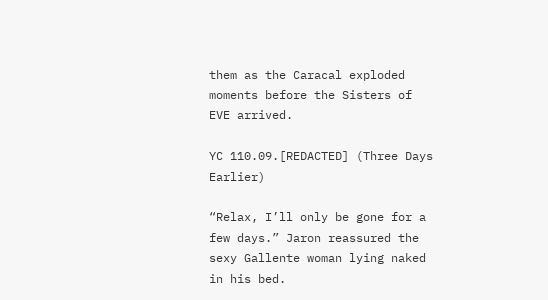them as the Caracal exploded moments before the Sisters of EVE arrived.

YC 110.09.[REDACTED] (Three Days Earlier)

“Relax, I’ll only be gone for a few days.” Jaron reassured the sexy Gallente woman lying naked in his bed.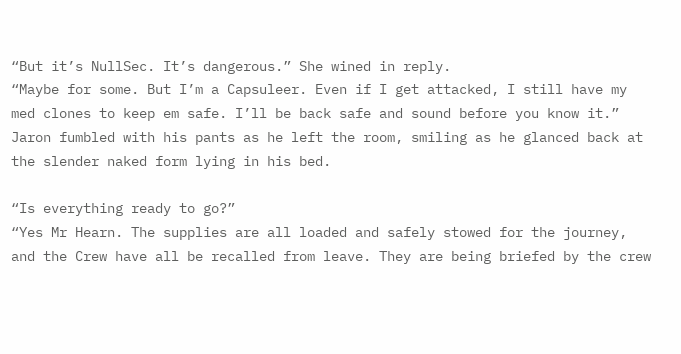“But it’s NullSec. It’s dangerous.” She wined in reply.
“Maybe for some. But I’m a Capsuleer. Even if I get attacked, I still have my med clones to keep em safe. I’ll be back safe and sound before you know it.”
Jaron fumbled with his pants as he left the room, smiling as he glanced back at the slender naked form lying in his bed.

“Is everything ready to go?”
“Yes Mr Hearn. The supplies are all loaded and safely stowed for the journey, and the Crew have all be recalled from leave. They are being briefed by the crew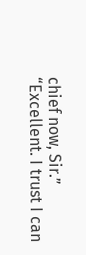chief now, Sir.”
“Excellent. I trust I can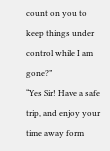count on you to keep things under control while I am gone?”
“Yes Sir! Have a safe trip, and enjoy your time away form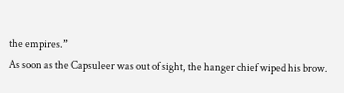the empires.”
As soon as the Capsuleer was out of sight, the hanger chief wiped his brow.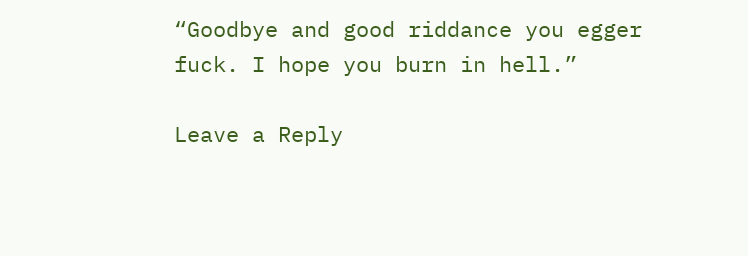“Goodbye and good riddance you egger fuck. I hope you burn in hell.”

Leave a Reply